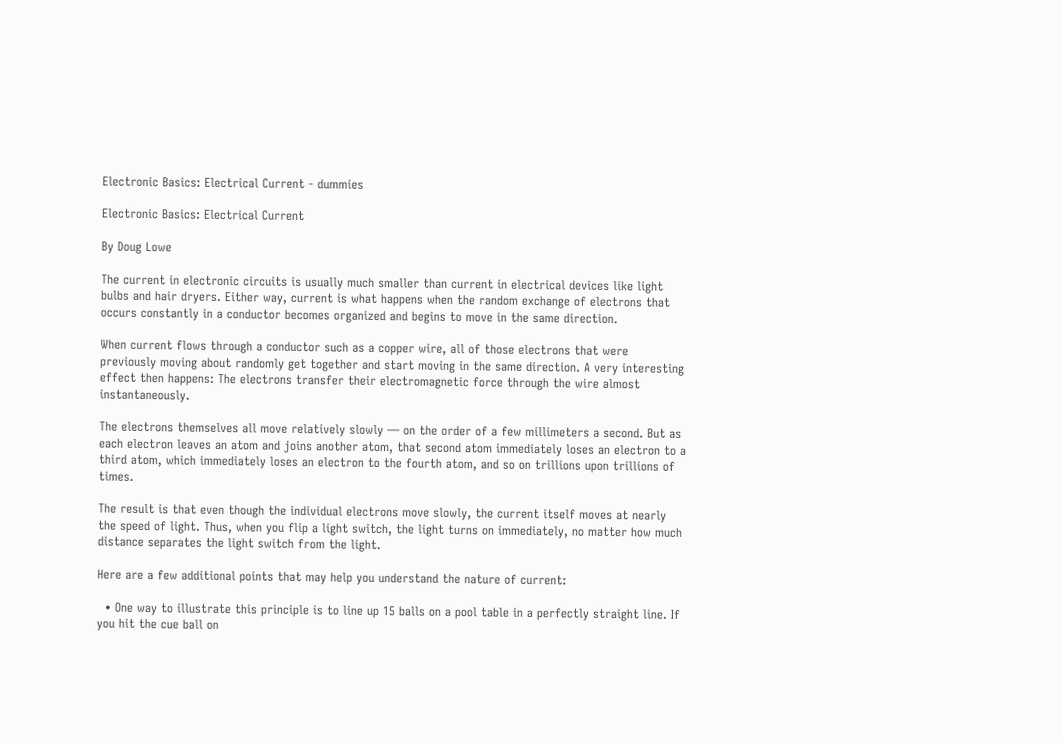Electronic Basics: Electrical Current - dummies

Electronic Basics: Electrical Current

By Doug Lowe

The current in electronic circuits is usually much smaller than current in electrical devices like light bulbs and hair dryers. Either way, current is what happens when the random exchange of electrons that occurs constantly in a conductor becomes organized and begins to move in the same direction.

When current flows through a conductor such as a copper wire, all of those electrons that were previously moving about randomly get together and start moving in the same direction. A very interesting effect then happens: The electrons transfer their electromagnetic force through the wire almost instantaneously.

The electrons themselves all move relatively slowly — on the order of a few millimeters a second. But as each electron leaves an atom and joins another atom, that second atom immediately loses an electron to a third atom, which immediately loses an electron to the fourth atom, and so on trillions upon trillions of times.

The result is that even though the individual electrons move slowly, the current itself moves at nearly the speed of light. Thus, when you flip a light switch, the light turns on immediately, no matter how much distance separates the light switch from the light.

Here are a few additional points that may help you understand the nature of current:

  • One way to illustrate this principle is to line up 15 balls on a pool table in a perfectly straight line. If you hit the cue ball on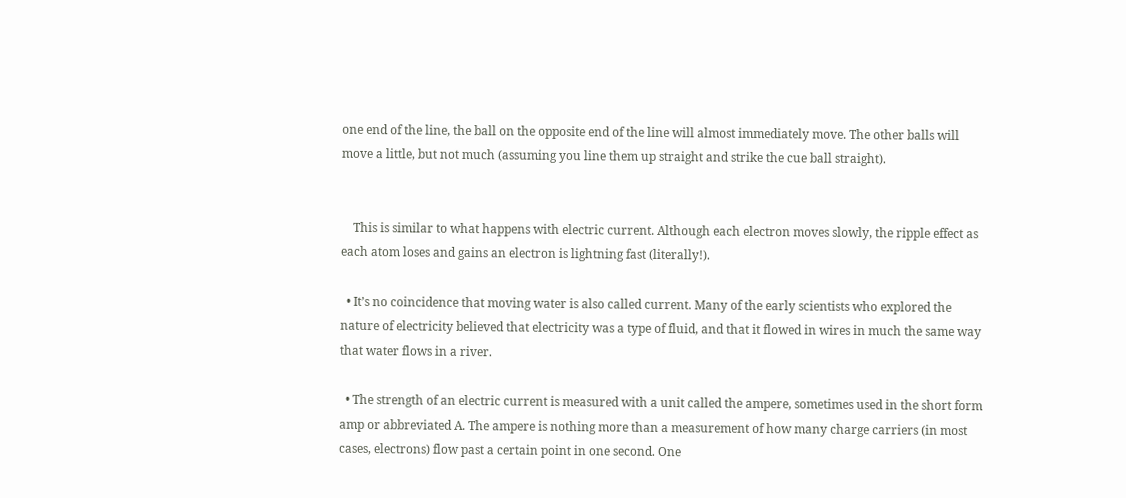one end of the line, the ball on the opposite end of the line will almost immediately move. The other balls will move a little, but not much (assuming you line them up straight and strike the cue ball straight).


    This is similar to what happens with electric current. Although each electron moves slowly, the ripple effect as each atom loses and gains an electron is lightning fast (literally!).

  • It’s no coincidence that moving water is also called current. Many of the early scientists who explored the nature of electricity believed that electricity was a type of fluid, and that it flowed in wires in much the same way that water flows in a river.

  • The strength of an electric current is measured with a unit called the ampere, sometimes used in the short form amp or abbreviated A. The ampere is nothing more than a measurement of how many charge carriers (in most cases, electrons) flow past a certain point in one second. One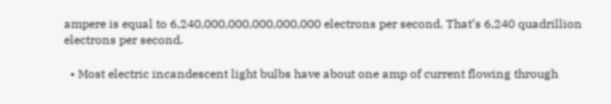ampere is equal to 6,240,000,000,000,000,000 electrons per second. That’s 6,240 quadrillion electrons per second.

  • Most electric incandescent light bulbs have about one amp of current flowing through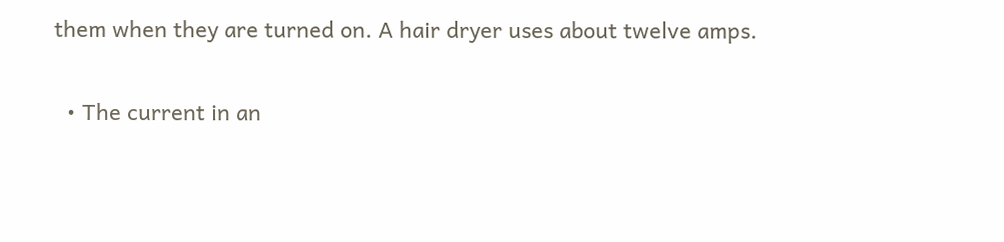them when they are turned on. A hair dryer uses about twelve amps.

  • The current in an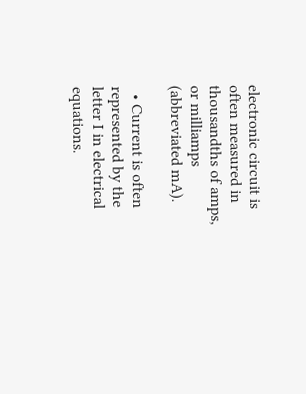electronic circuit is often measured in thousandths of amps, or milliamps (abbreviated mA).

  • Current is often represented by the letter I in electrical equations.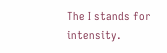The I stands for intensity.